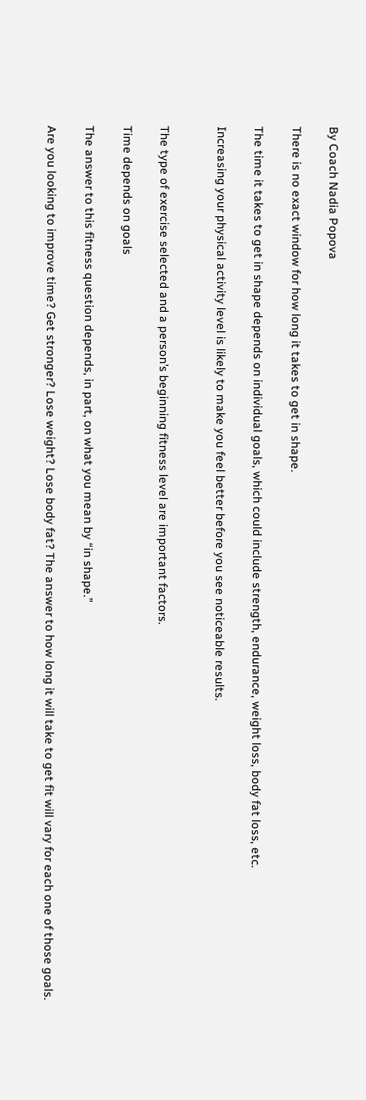By Coach Nadia Popova

There is no exact window for how long it takes to get in shape.

The time it takes to get in shape depends on individual goals, which could include strength, endurance, weight loss, body fat loss, etc.

Increasing your physical activity level is likely to make you feel better before you see noticeable results.


The type of exercise selected and a person’s beginning fitness level are important factors.

Time depends on goals

The answer to this fitness question depends, in part, on what you mean by “in shape.”

Are you looking to improve time? Get stronger? Lose weight? Lose body fat? The answer to how long it will take to get fit will vary for each one of those goals.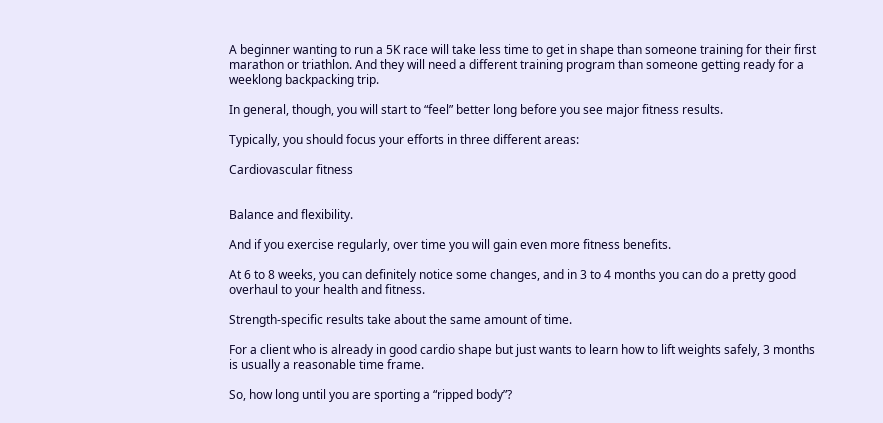A beginner wanting to run a 5K race will take less time to get in shape than someone training for their first marathon or triathlon. And they will need a different training program than someone getting ready for a weeklong backpacking trip.

In general, though, you will start to “feel” better long before you see major fitness results.

Typically, you should focus your efforts in three different areas:

Cardiovascular fitness


Balance and flexibility.

And if you exercise regularly, over time you will gain even more fitness benefits.

At 6 to 8 weeks, you can definitely notice some changes, and in 3 to 4 months you can do a pretty good overhaul to your health and fitness.

Strength-specific results take about the same amount of time.

For a client who is already in good cardio shape but just wants to learn how to lift weights safely, 3 months is usually a reasonable time frame.

So, how long until you are sporting a “ripped body”?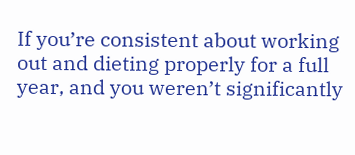If you’re consistent about working out and dieting properly for a full year, and you weren’t significantly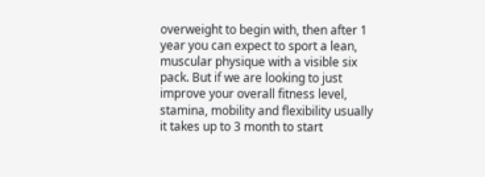overweight to begin with, then after 1 year you can expect to sport a lean, muscular physique with a visible six pack. But if we are looking to just improve your overall fitness level, stamina, mobility and flexibility usually it takes up to 3 month to start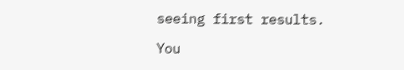seeing first results.

You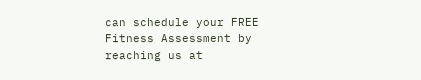can schedule your FREE Fitness Assessment by reaching us at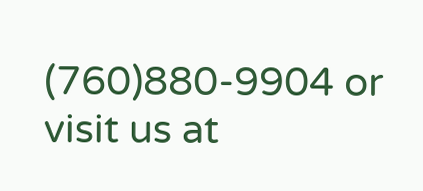(760)880-9904 or visit us at